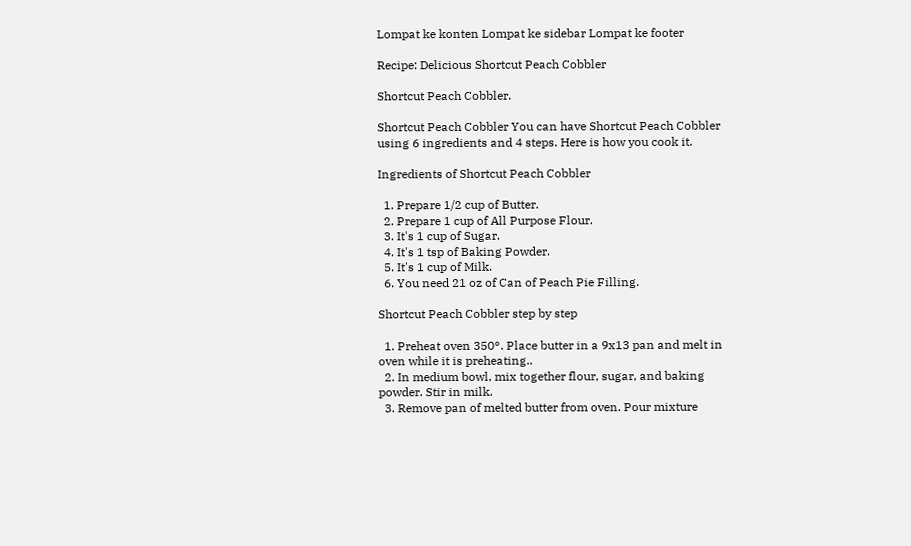Lompat ke konten Lompat ke sidebar Lompat ke footer

Recipe: Delicious Shortcut Peach Cobbler

Shortcut Peach Cobbler.

Shortcut Peach Cobbler You can have Shortcut Peach Cobbler using 6 ingredients and 4 steps. Here is how you cook it.

Ingredients of Shortcut Peach Cobbler

  1. Prepare 1/2 cup of Butter.
  2. Prepare 1 cup of All Purpose Flour.
  3. It's 1 cup of Sugar.
  4. It's 1 tsp of Baking Powder.
  5. It's 1 cup of Milk.
  6. You need 21 oz of Can of Peach Pie Filling.

Shortcut Peach Cobbler step by step

  1. Preheat oven 350°. Place butter in a 9x13 pan and melt in oven while it is preheating..
  2. In medium bowl, mix together flour, sugar, and baking powder. Stir in milk.
  3. Remove pan of melted butter from oven. Pour mixture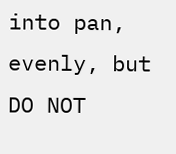into pan, evenly, but DO NOT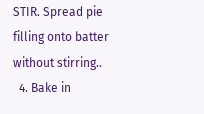STIR. Spread pie filling onto batter without stirring..
  4. Bake in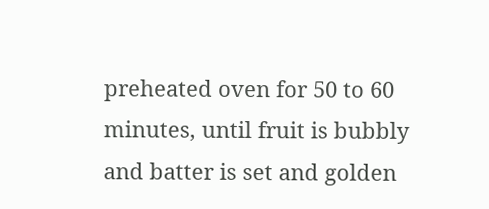preheated oven for 50 to 60 minutes, until fruit is bubbly and batter is set and golden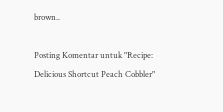brown..

Posting Komentar untuk "Recipe: Delicious Shortcut Peach Cobbler"